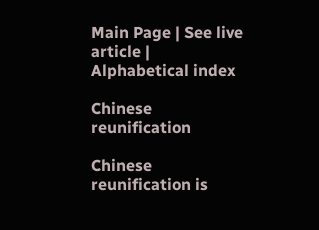Main Page | See live article | Alphabetical index

Chinese reunification

Chinese reunification is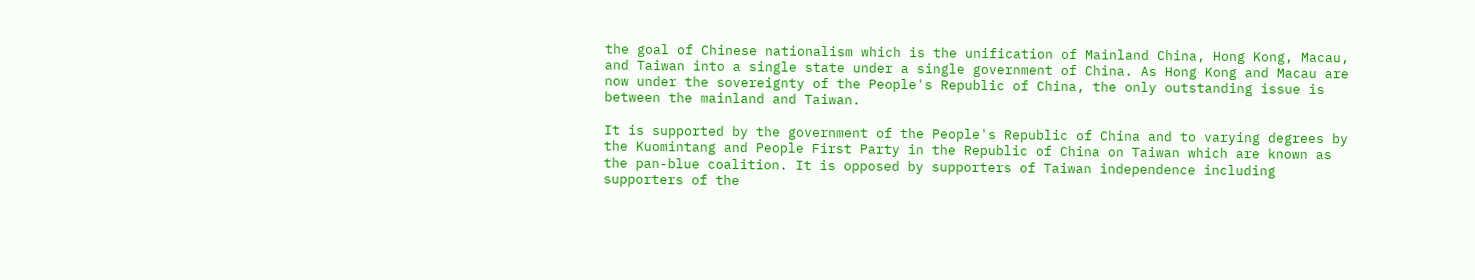the goal of Chinese nationalism which is the unification of Mainland China, Hong Kong, Macau, and Taiwan into a single state under a single government of China. As Hong Kong and Macau are now under the sovereignty of the People's Republic of China, the only outstanding issue is between the mainland and Taiwan.

It is supported by the government of the People's Republic of China and to varying degrees by the Kuomintang and People First Party in the Republic of China on Taiwan which are known as the pan-blue coalition. It is opposed by supporters of Taiwan independence including supporters of the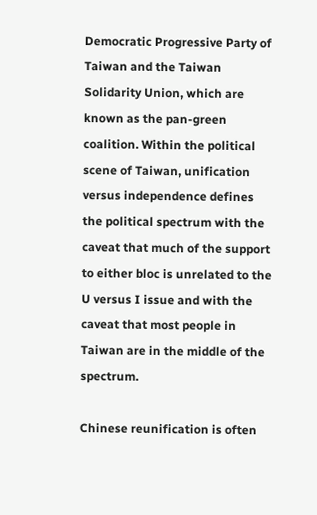Democratic Progressive Party of Taiwan and the Taiwan Solidarity Union, which are known as the pan-green coalition. Within the political scene of Taiwan, unification versus independence defines the political spectrum with the caveat that much of the support to either bloc is unrelated to the U versus I issue and with the caveat that most people in Taiwan are in the middle of the spectrum.

Chinese reunification is often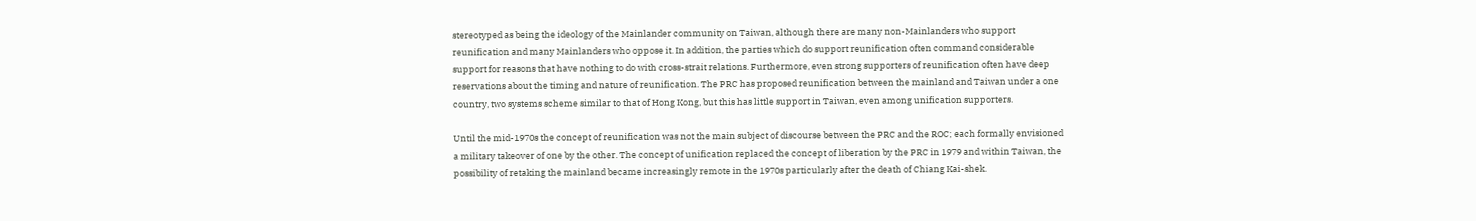stereotyped as being the ideology of the Mainlander community on Taiwan, although there are many non-Mainlanders who support reunification and many Mainlanders who oppose it. In addition, the parties which do support reunification often command considerable support for reasons that have nothing to do with cross-strait relations. Furthermore, even strong supporters of reunification often have deep reservations about the timing and nature of reunification. The PRC has proposed reunification between the mainland and Taiwan under a one country, two systems scheme similar to that of Hong Kong, but this has little support in Taiwan, even among unification supporters.

Until the mid-1970s the concept of reunification was not the main subject of discourse between the PRC and the ROC; each formally envisioned a military takeover of one by the other. The concept of unification replaced the concept of liberation by the PRC in 1979 and within Taiwan, the possibility of retaking the mainland became increasingly remote in the 1970s particularly after the death of Chiang Kai-shek.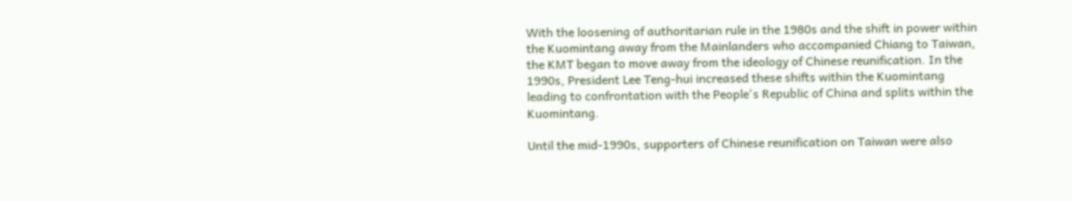With the loosening of authoritarian rule in the 1980s and the shift in power within the Kuomintang away from the Mainlanders who accompanied Chiang to Taiwan, the KMT began to move away from the ideology of Chinese reunification. In the 1990s, President Lee Teng-hui increased these shifts within the Kuomintang leading to confrontation with the People's Republic of China and splits within the Kuomintang.

Until the mid-1990s, supporters of Chinese reunification on Taiwan were also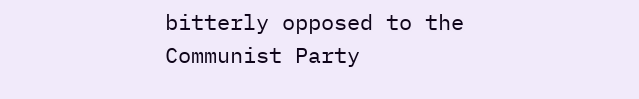bitterly opposed to the Communist Party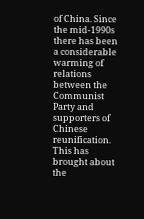of China. Since the mid-1990s there has been a considerable warming of relations between the Communist Party and supporters of Chinese reunification. This has brought about the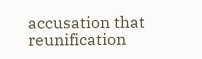accusation that reunification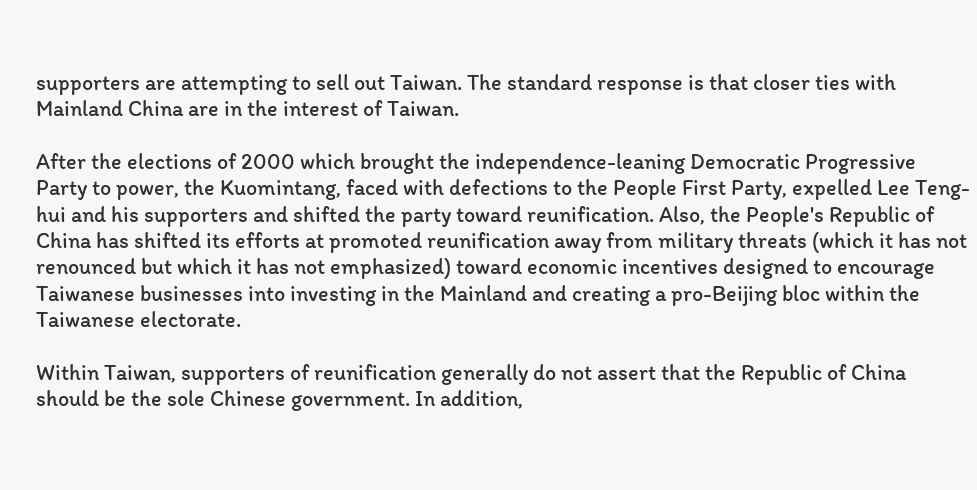supporters are attempting to sell out Taiwan. The standard response is that closer ties with Mainland China are in the interest of Taiwan.

After the elections of 2000 which brought the independence-leaning Democratic Progressive Party to power, the Kuomintang, faced with defections to the People First Party, expelled Lee Teng-hui and his supporters and shifted the party toward reunification. Also, the People's Republic of China has shifted its efforts at promoted reunification away from military threats (which it has not renounced but which it has not emphasized) toward economic incentives designed to encourage Taiwanese businesses into investing in the Mainland and creating a pro-Beijing bloc within the Taiwanese electorate.

Within Taiwan, supporters of reunification generally do not assert that the Republic of China should be the sole Chinese government. In addition,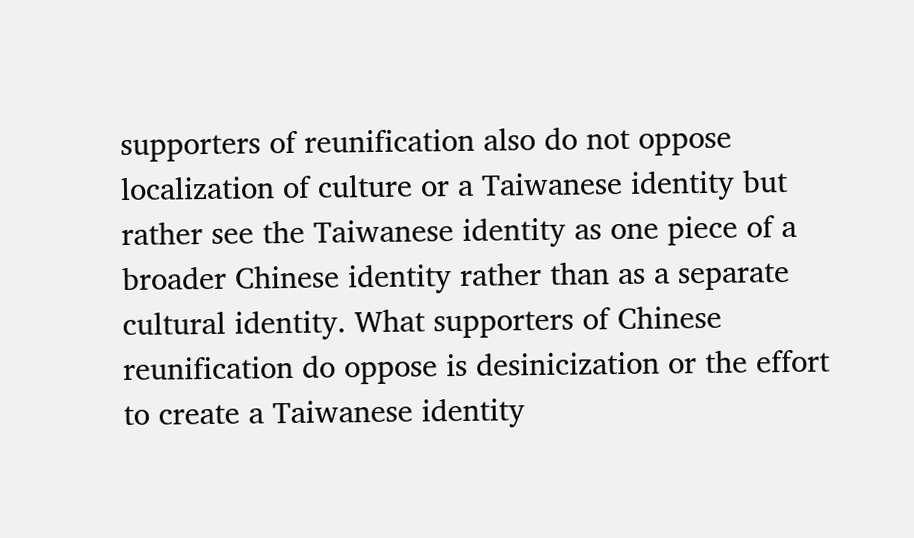supporters of reunification also do not oppose localization of culture or a Taiwanese identity but rather see the Taiwanese identity as one piece of a broader Chinese identity rather than as a separate cultural identity. What supporters of Chinese reunification do oppose is desinicization or the effort to create a Taiwanese identity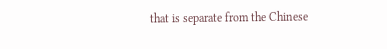that is separate from the Chinese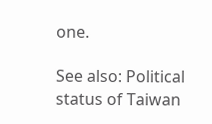one.

See also: Political status of Taiwan